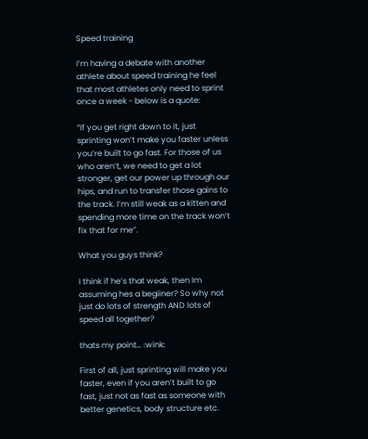Speed training

I’m having a debate with another athlete about speed training he feel that most athletes only need to sprint once a week - below is a quote:

“If you get right down to it, just sprinting won’t make you faster unless you’re built to go fast. For those of us who aren’t, we need to get a lot stronger, get our power up through our hips, and run to transfer those gains to the track. I’m still weak as a kitten and spending more time on the track won’t fix that for me”.

What you guys think?

I think if he’s that weak, then Im assuming hes a begiiner? So why not just do lots of strength AND lots of speed all together?

thats my point… :wink:

First of all, just sprinting will make you faster, even if you aren’t built to go fast, just not as fast as someone with better genetics, body structure etc.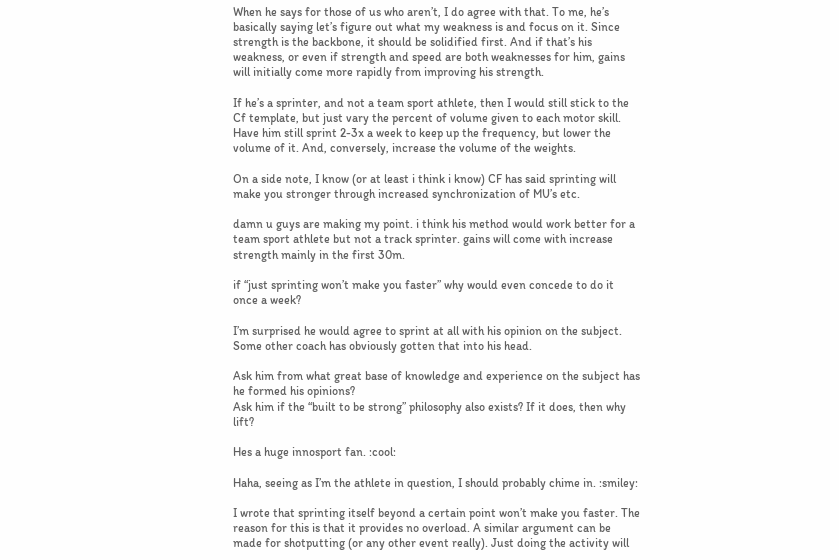When he says for those of us who aren’t, I do agree with that. To me, he’s basically saying let’s figure out what my weakness is and focus on it. Since strength is the backbone, it should be solidified first. And if that’s his weakness, or even if strength and speed are both weaknesses for him, gains will initially come more rapidly from improving his strength.

If he’s a sprinter, and not a team sport athlete, then I would still stick to the Cf template, but just vary the percent of volume given to each motor skill. Have him still sprint 2-3x a week to keep up the frequency, but lower the volume of it. And, conversely, increase the volume of the weights.

On a side note, I know (or at least i think i know) CF has said sprinting will make you stronger through increased synchronization of MU’s etc.

damn u guys are making my point. i think his method would work better for a team sport athlete but not a track sprinter. gains will come with increase strength mainly in the first 30m.

if “just sprinting won’t make you faster” why would even concede to do it once a week?

I’m surprised he would agree to sprint at all with his opinion on the subject. Some other coach has obviously gotten that into his head.

Ask him from what great base of knowledge and experience on the subject has he formed his opinions?
Ask him if the “built to be strong” philosophy also exists? If it does, then why lift?

Hes a huge innosport fan. :cool:

Haha, seeing as I’m the athlete in question, I should probably chime in. :smiley:

I wrote that sprinting itself beyond a certain point won’t make you faster. The reason for this is that it provides no overload. A similar argument can be made for shotputting (or any other event really). Just doing the activity will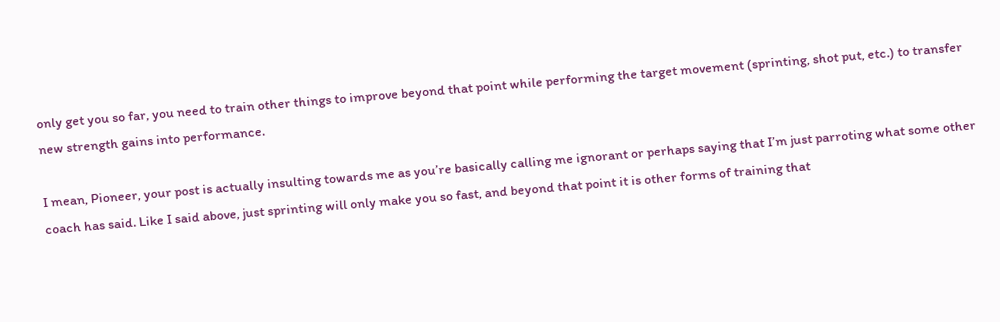only get you so far, you need to train other things to improve beyond that point while performing the target movement (sprinting, shot put, etc.) to transfer new strength gains into performance.

I mean, Pioneer, your post is actually insulting towards me as you’re basically calling me ignorant or perhaps saying that I’m just parroting what some other coach has said. Like I said above, just sprinting will only make you so fast, and beyond that point it is other forms of training that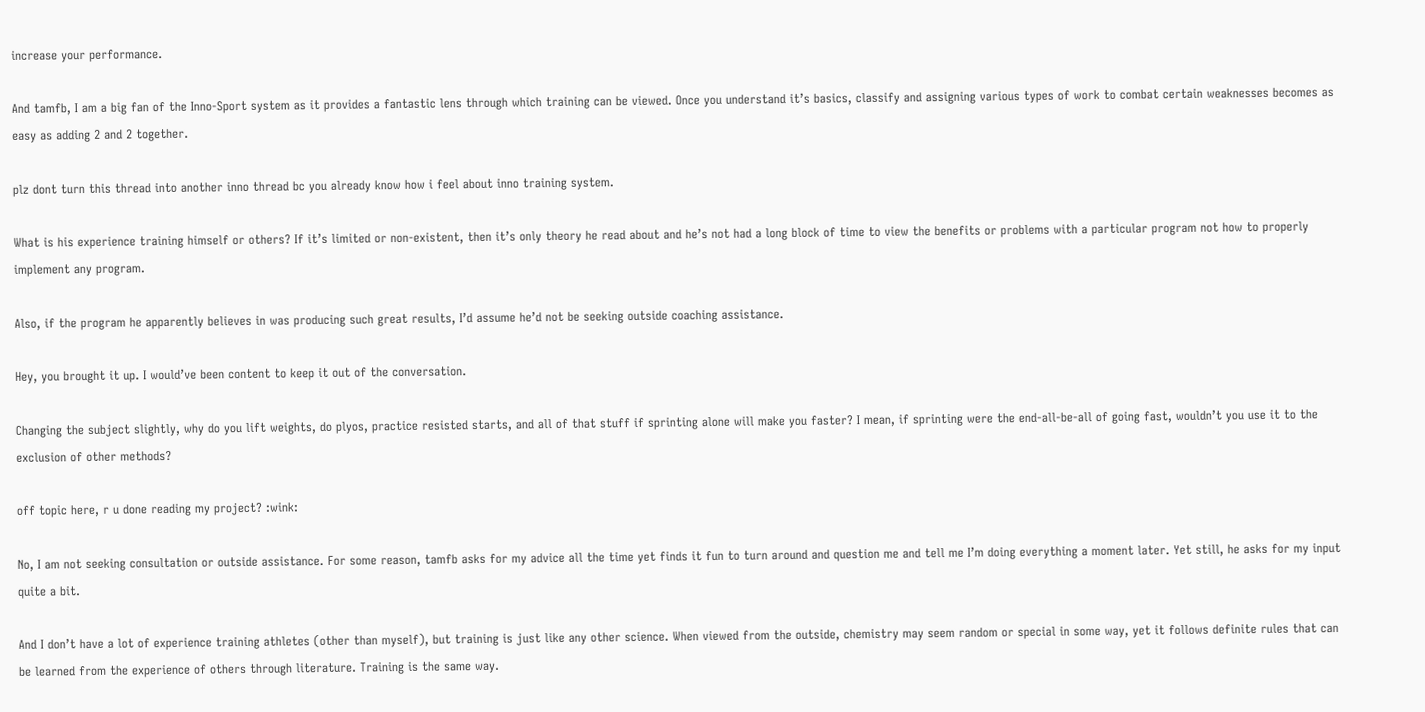increase your performance.

And tamfb, I am a big fan of the Inno-Sport system as it provides a fantastic lens through which training can be viewed. Once you understand it’s basics, classify and assigning various types of work to combat certain weaknesses becomes as easy as adding 2 and 2 together.

plz dont turn this thread into another inno thread bc you already know how i feel about inno training system.

What is his experience training himself or others? If it’s limited or non-existent, then it’s only theory he read about and he’s not had a long block of time to view the benefits or problems with a particular program not how to properly implement any program.

Also, if the program he apparently believes in was producing such great results, I’d assume he’d not be seeking outside coaching assistance.

Hey, you brought it up. I would’ve been content to keep it out of the conversation.

Changing the subject slightly, why do you lift weights, do plyos, practice resisted starts, and all of that stuff if sprinting alone will make you faster? I mean, if sprinting were the end-all-be-all of going fast, wouldn’t you use it to the exclusion of other methods?

off topic here, r u done reading my project? :wink:

No, I am not seeking consultation or outside assistance. For some reason, tamfb asks for my advice all the time yet finds it fun to turn around and question me and tell me I’m doing everything a moment later. Yet still, he asks for my input quite a bit.

And I don’t have a lot of experience training athletes (other than myself), but training is just like any other science. When viewed from the outside, chemistry may seem random or special in some way, yet it follows definite rules that can be learned from the experience of others through literature. Training is the same way.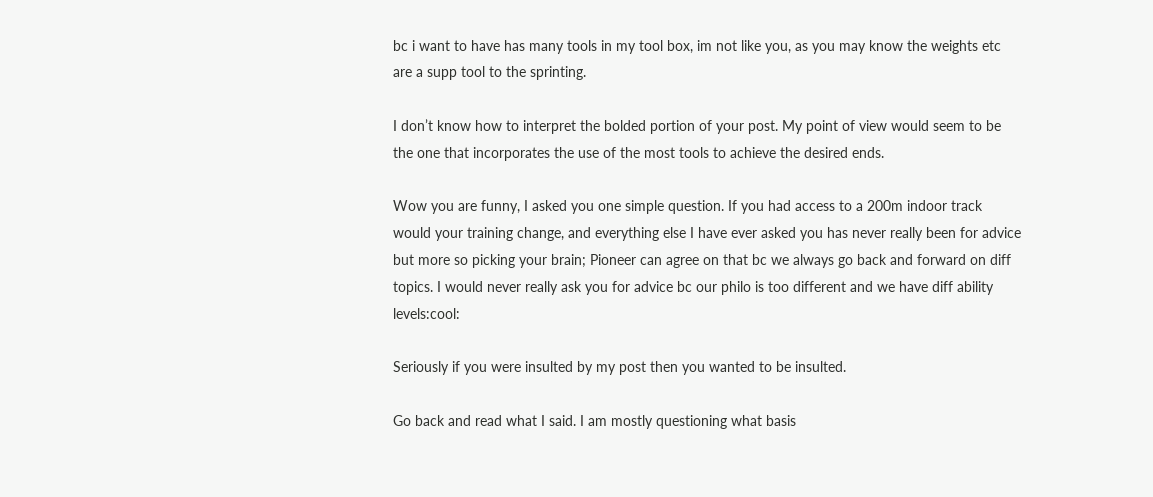bc i want to have has many tools in my tool box, im not like you, as you may know the weights etc are a supp tool to the sprinting.

I don’t know how to interpret the bolded portion of your post. My point of view would seem to be the one that incorporates the use of the most tools to achieve the desired ends.

Wow you are funny, I asked you one simple question. If you had access to a 200m indoor track would your training change, and everything else I have ever asked you has never really been for advice but more so picking your brain; Pioneer can agree on that bc we always go back and forward on diff topics. I would never really ask you for advice bc our philo is too different and we have diff ability levels:cool:

Seriously if you were insulted by my post then you wanted to be insulted.

Go back and read what I said. I am mostly questioning what basis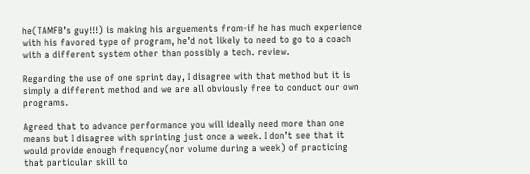he(TAMFB’s guy!!!) is making his arguements from-if he has much experience with his favored type of program, he’d not likely to need to go to a coach with a different system other than possibly a tech. review.

Regarding the use of one sprint day, I disagree with that method but it is simply a different method and we are all obviously free to conduct our own programs.

Agreed that to advance performance you will ideally need more than one means but I disagree with sprinting just once a week. I don’t see that it would provide enough frequency(nor volume during a week) of practicing that particular skill to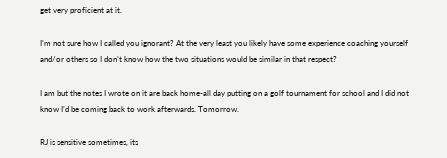get very proficient at it.

I’m not sure how I called you ignorant? At the very least you likely have some experience coaching yourself and/or others so I don’t know how the two situations would be similar in that respect?

I am but the notes I wrote on it are back home-all day putting on a golf tournament for school and I did not know I’d be coming back to work afterwards. Tomorrow.

RJ is sensitive sometimes, its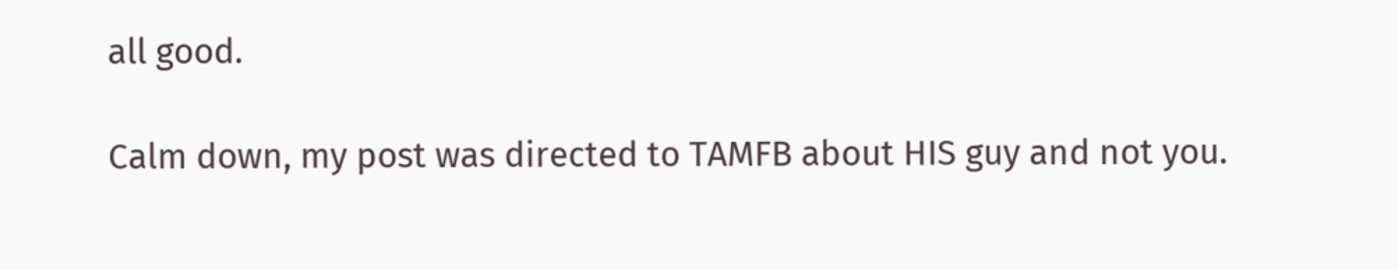all good.

Calm down, my post was directed to TAMFB about HIS guy and not you.